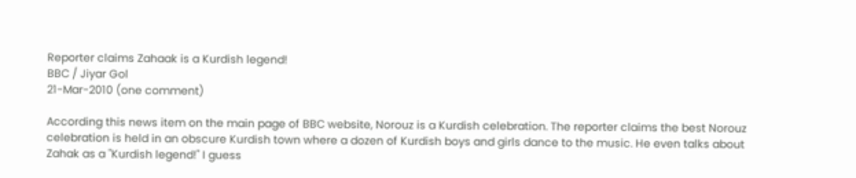Reporter claims Zahaak is a Kurdish legend!
BBC / Jiyar Gol
21-Mar-2010 (one comment)

According this news item on the main page of BBC website, Norouz is a Kurdish celebration. The reporter claims the best Norouz celebration is held in an obscure Kurdish town where a dozen of Kurdish boys and girls dance to the music. He even talks about Zahak as a "Kurdish legend!" I guess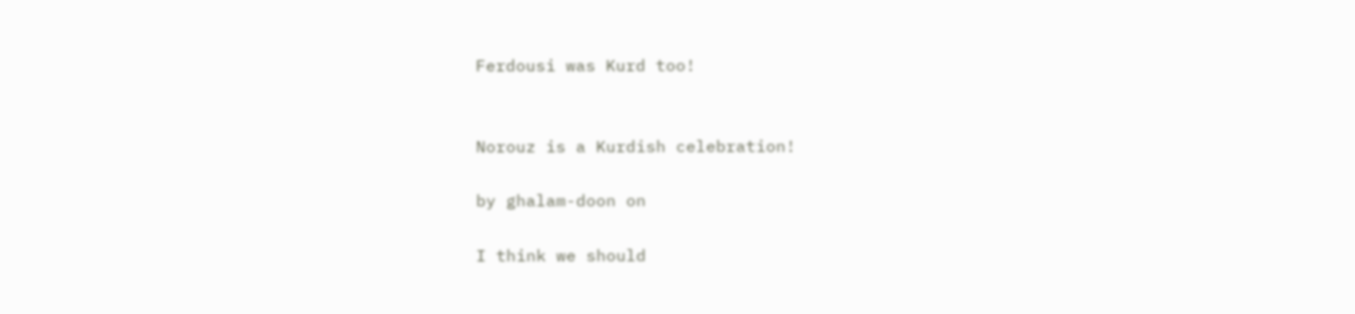Ferdousi was Kurd too!


Norouz is a Kurdish celebration!

by ghalam-doon on

I think we should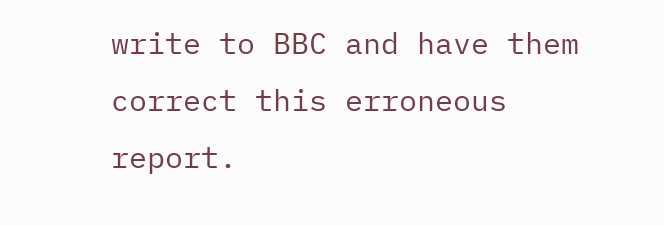write to BBC and have them correct this erroneous report.